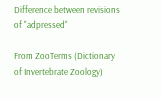Difference between revisions of "adpressed"

From ZooTerms (Dictionary of Invertebrate Zoology)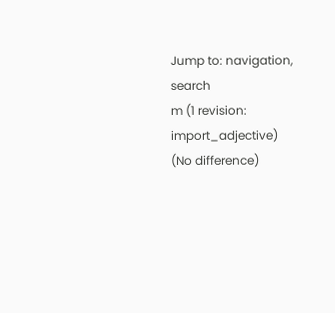Jump to: navigation, search
m (1 revision: import_adjective)
(No difference)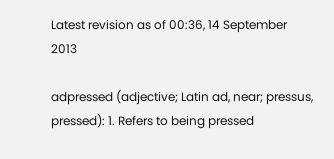Latest revision as of 00:36, 14 September 2013

adpressed (adjective; Latin ad, near; pressus, pressed): 1. Refers to being pressed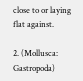close to or laying flat against.

2. (Mollusca: Gastropoda)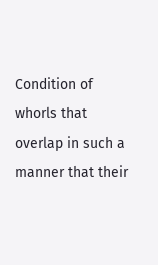Condition of whorls that overlap in such a manner that their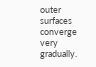outer surfaces converge very gradually.